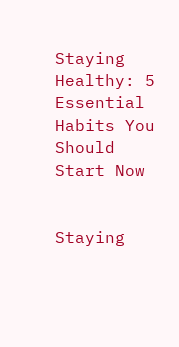Staying Healthy: 5 Essential Habits You Should Start Now


Staying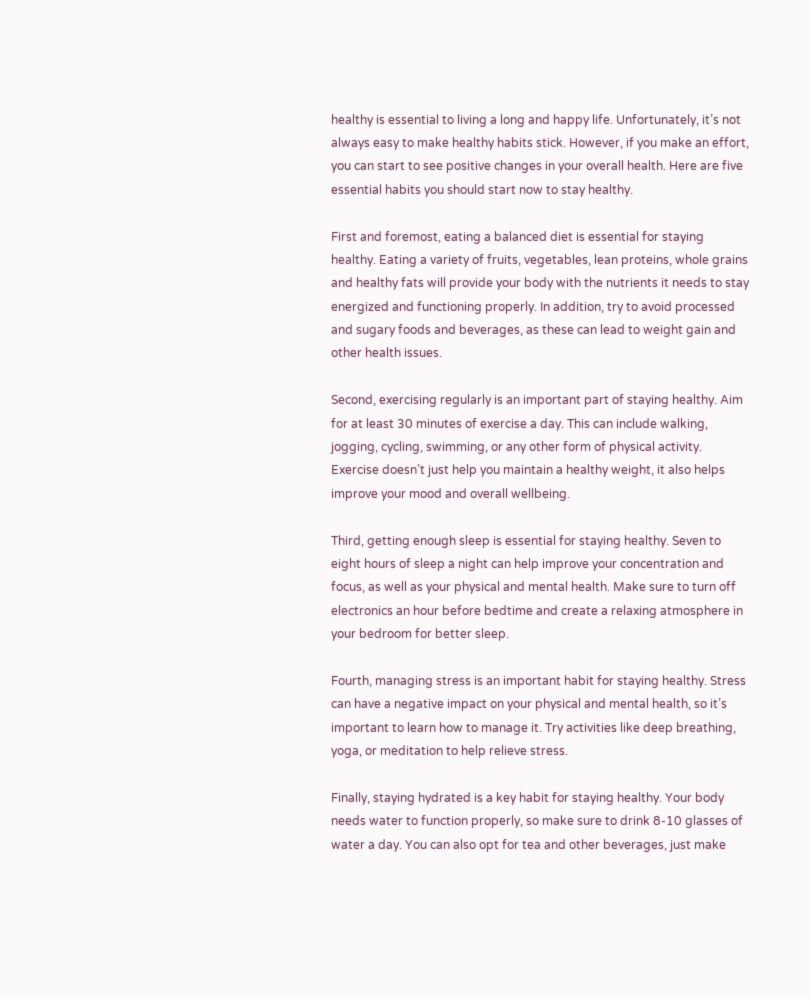healthy is essential to living a long and happy life. Unfortunately, it’s not always easy to make healthy habits stick. However, if you make an effort, you can start to see positive changes in your overall health. Here are five essential habits you should start now to stay healthy.

First and foremost, eating a balanced diet is essential for staying healthy. Eating a variety of fruits, vegetables, lean proteins, whole grains and healthy fats will provide your body with the nutrients it needs to stay energized and functioning properly. In addition, try to avoid processed and sugary foods and beverages, as these can lead to weight gain and other health issues.

Second, exercising regularly is an important part of staying healthy. Aim for at least 30 minutes of exercise a day. This can include walking, jogging, cycling, swimming, or any other form of physical activity. Exercise doesn’t just help you maintain a healthy weight, it also helps improve your mood and overall wellbeing.

Third, getting enough sleep is essential for staying healthy. Seven to eight hours of sleep a night can help improve your concentration and focus, as well as your physical and mental health. Make sure to turn off electronics an hour before bedtime and create a relaxing atmosphere in your bedroom for better sleep.

Fourth, managing stress is an important habit for staying healthy. Stress can have a negative impact on your physical and mental health, so it’s important to learn how to manage it. Try activities like deep breathing, yoga, or meditation to help relieve stress.

Finally, staying hydrated is a key habit for staying healthy. Your body needs water to function properly, so make sure to drink 8-10 glasses of water a day. You can also opt for tea and other beverages, just make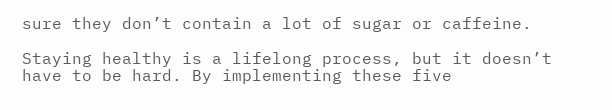sure they don’t contain a lot of sugar or caffeine.

Staying healthy is a lifelong process, but it doesn’t have to be hard. By implementing these five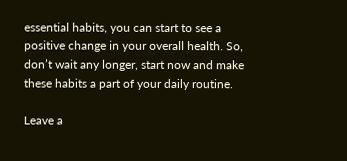essential habits, you can start to see a positive change in your overall health. So, don’t wait any longer, start now and make these habits a part of your daily routine.

Leave a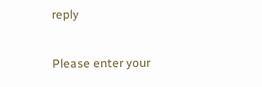reply

Please enter your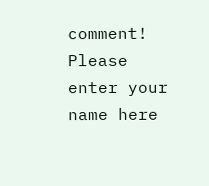comment!
Please enter your name here